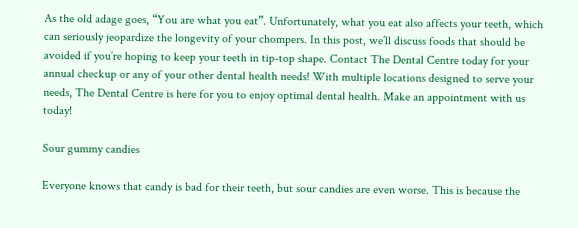As the old adage goes, “You are what you eat”. Unfortunately, what you eat also affects your teeth, which can seriously jeopardize the longevity of your chompers. In this post, we’ll discuss foods that should be avoided if you’re hoping to keep your teeth in tip-top shape. Contact The Dental Centre today for your annual checkup or any of your other dental health needs! With multiple locations designed to serve your needs, The Dental Centre is here for you to enjoy optimal dental health. Make an appointment with us today!

Sour gummy candies

Everyone knows that candy is bad for their teeth, but sour candies are even worse. This is because the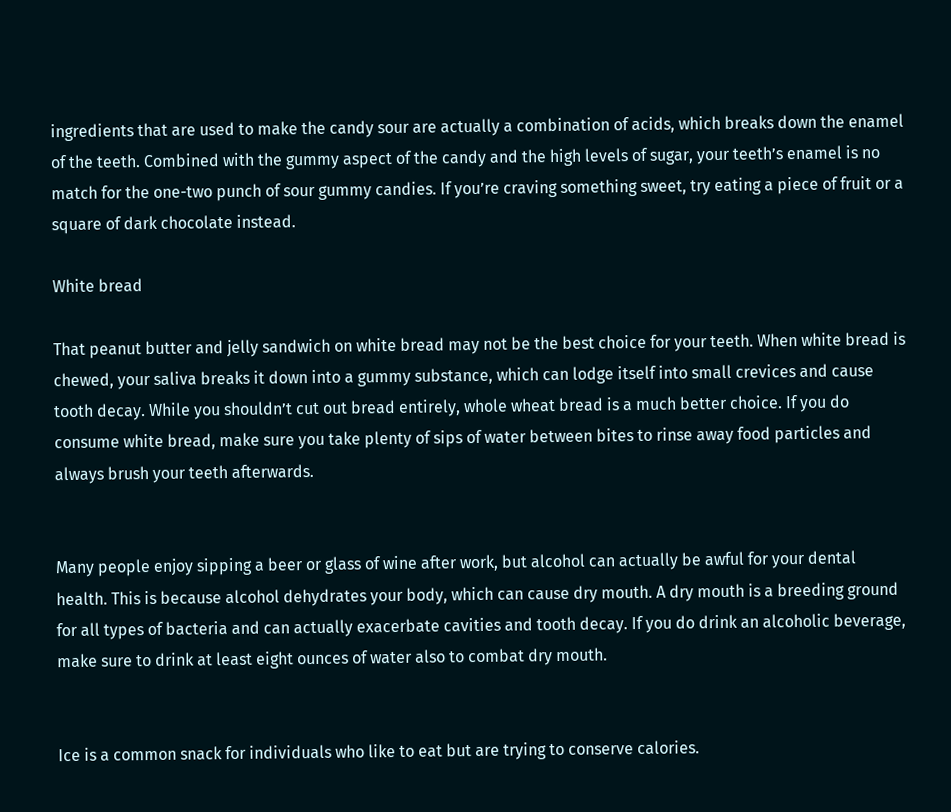ingredients that are used to make the candy sour are actually a combination of acids, which breaks down the enamel of the teeth. Combined with the gummy aspect of the candy and the high levels of sugar, your teeth’s enamel is no match for the one-two punch of sour gummy candies. If you’re craving something sweet, try eating a piece of fruit or a square of dark chocolate instead.

White bread

That peanut butter and jelly sandwich on white bread may not be the best choice for your teeth. When white bread is chewed, your saliva breaks it down into a gummy substance, which can lodge itself into small crevices and cause tooth decay. While you shouldn’t cut out bread entirely, whole wheat bread is a much better choice. If you do consume white bread, make sure you take plenty of sips of water between bites to rinse away food particles and always brush your teeth afterwards.


Many people enjoy sipping a beer or glass of wine after work, but alcohol can actually be awful for your dental health. This is because alcohol dehydrates your body, which can cause dry mouth. A dry mouth is a breeding ground for all types of bacteria and can actually exacerbate cavities and tooth decay. If you do drink an alcoholic beverage, make sure to drink at least eight ounces of water also to combat dry mouth.


Ice is a common snack for individuals who like to eat but are trying to conserve calories.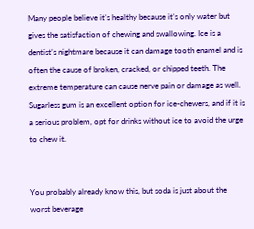Many people believe it’s healthy because it’s only water but gives the satisfaction of chewing and swallowing. Ice is a dentist’s nightmare because it can damage tooth enamel and is often the cause of broken, cracked, or chipped teeth. The extreme temperature can cause nerve pain or damage as well. Sugarless gum is an excellent option for ice-chewers, and if it is a serious problem, opt for drinks without ice to avoid the urge to chew it.


You probably already know this, but soda is just about the worst beverage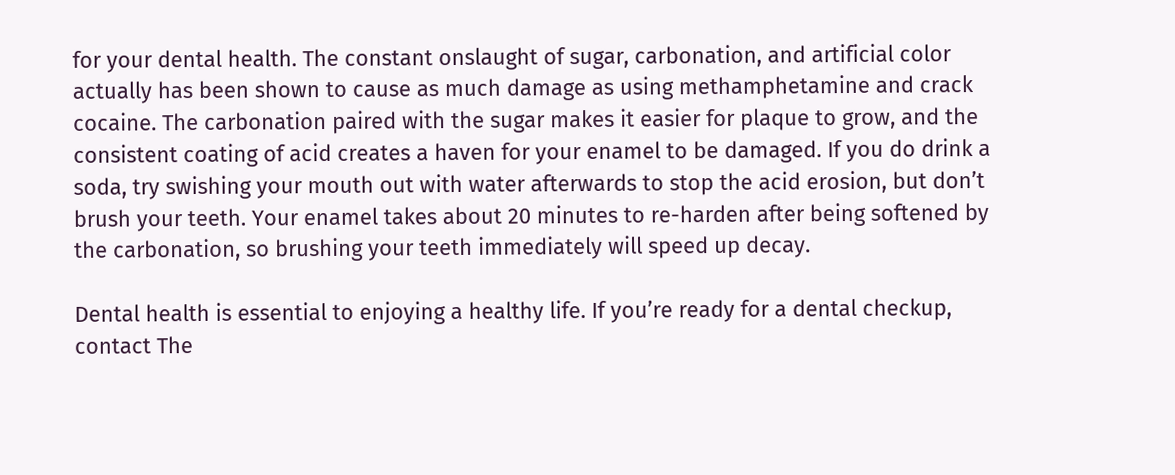for your dental health. The constant onslaught of sugar, carbonation, and artificial color actually has been shown to cause as much damage as using methamphetamine and crack cocaine. The carbonation paired with the sugar makes it easier for plaque to grow, and the consistent coating of acid creates a haven for your enamel to be damaged. If you do drink a soda, try swishing your mouth out with water afterwards to stop the acid erosion, but don’t brush your teeth. Your enamel takes about 20 minutes to re-harden after being softened by the carbonation, so brushing your teeth immediately will speed up decay.

Dental health is essential to enjoying a healthy life. If you’re ready for a dental checkup, contact The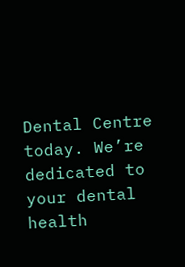Dental Centre today. We’re dedicated to your dental health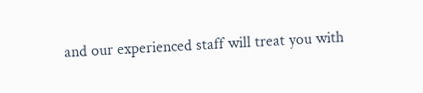and our experienced staff will treat you with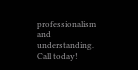professionalism and understanding. Call today!